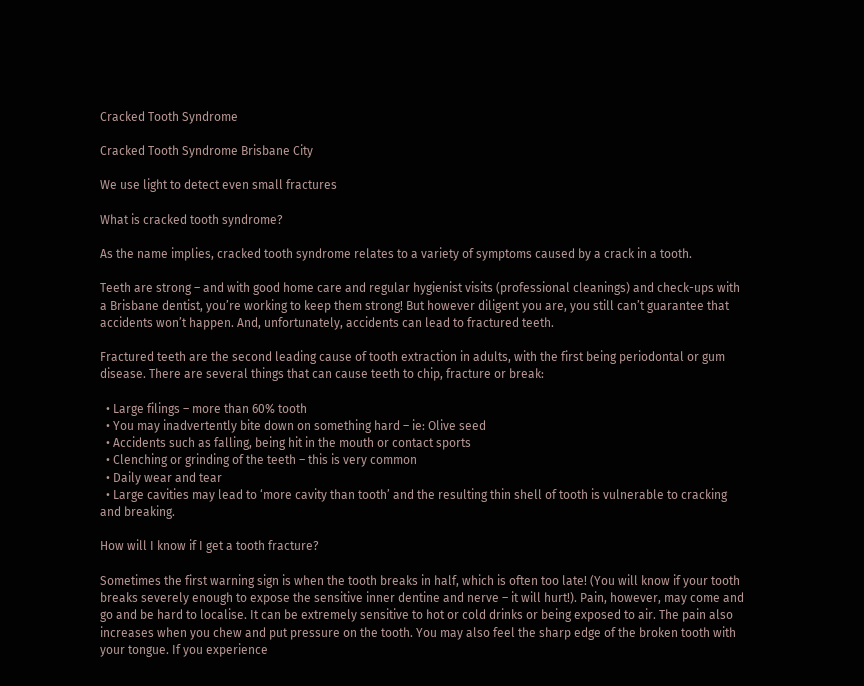Cracked Tooth Syndrome

Cracked Tooth Syndrome Brisbane City

We use light to detect even small fractures

What is cracked tooth syndrome?

As the name implies, cracked tooth syndrome relates to a variety of symptoms caused by a crack in a tooth.

Teeth are strong – and with good home care and regular hygienist visits (professional cleanings) and check-ups with a Brisbane dentist, you’re working to keep them strong! But however diligent you are, you still can’t guarantee that accidents won’t happen. And, unfortunately, accidents can lead to fractured teeth.

Fractured teeth are the second leading cause of tooth extraction in adults, with the first being periodontal or gum disease. There are several things that can cause teeth to chip, fracture or break:

  • Large filings – more than 60% tooth
  • You may inadvertently bite down on something hard – ie: Olive seed
  • Accidents such as falling, being hit in the mouth or contact sports
  • Clenching or grinding of the teeth – this is very common
  • Daily wear and tear
  • Large cavities may lead to ‘more cavity than tooth’ and the resulting thin shell of tooth is vulnerable to cracking and breaking.

How will I know if I get a tooth fracture?

Sometimes the first warning sign is when the tooth breaks in half, which is often too late! (You will know if your tooth breaks severely enough to expose the sensitive inner dentine and nerve – it will hurt!). Pain, however, may come and go and be hard to localise. It can be extremely sensitive to hot or cold drinks or being exposed to air. The pain also increases when you chew and put pressure on the tooth. You may also feel the sharp edge of the broken tooth with your tongue. If you experience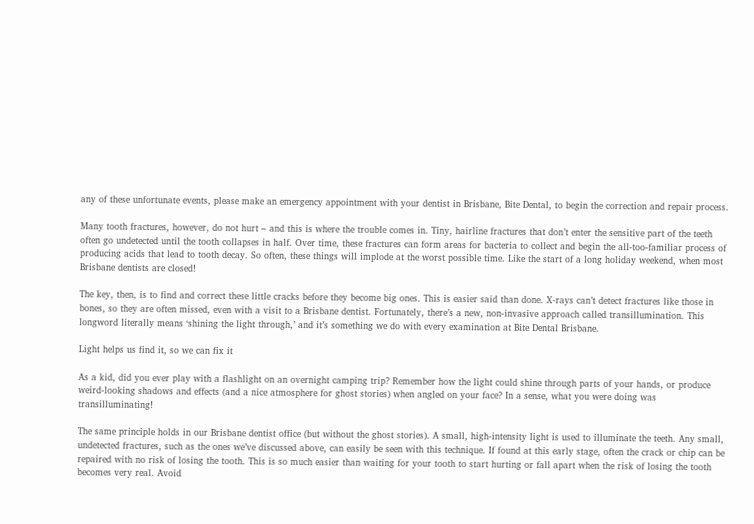any of these unfortunate events, please make an emergency appointment with your dentist in Brisbane, Bite Dental, to begin the correction and repair process.

Many tooth fractures, however, do not hurt – and this is where the trouble comes in. Tiny, hairline fractures that don’t enter the sensitive part of the teeth often go undetected until the tooth collapses in half. Over time, these fractures can form areas for bacteria to collect and begin the all-too-familiar process of producing acids that lead to tooth decay. So often, these things will implode at the worst possible time. Like the start of a long holiday weekend, when most Brisbane dentists are closed!

The key, then, is to find and correct these little cracks before they become big ones. This is easier said than done. X-rays can’t detect fractures like those in bones, so they are often missed, even with a visit to a Brisbane dentist. Fortunately, there’s a new, non-invasive approach called transillumination. This longword literally means ‘shining the light through,’ and it’s something we do with every examination at Bite Dental Brisbane.

Light helps us find it, so we can fix it

As a kid, did you ever play with a flashlight on an overnight camping trip? Remember how the light could shine through parts of your hands, or produce weird-looking shadows and effects (and a nice atmosphere for ghost stories) when angled on your face? In a sense, what you were doing was transilluminating!

The same principle holds in our Brisbane dentist office (but without the ghost stories). A small, high-intensity light is used to illuminate the teeth. Any small, undetected fractures, such as the ones we’ve discussed above, can easily be seen with this technique. If found at this early stage, often the crack or chip can be repaired with no risk of losing the tooth. This is so much easier than waiting for your tooth to start hurting or fall apart when the risk of losing the tooth becomes very real. Avoid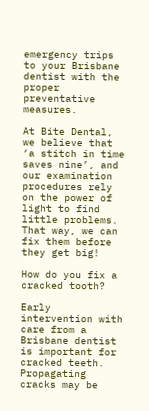emergency trips to your Brisbane dentist with the proper preventative measures.

At Bite Dental, we believe that ‘a stitch in time saves nine’, and our examination procedures rely on the power of light to find little problems. That way, we can fix them before they get big!

How do you fix a cracked tooth?

Early intervention with care from a Brisbane dentist is important for cracked teeth. Propagating cracks may be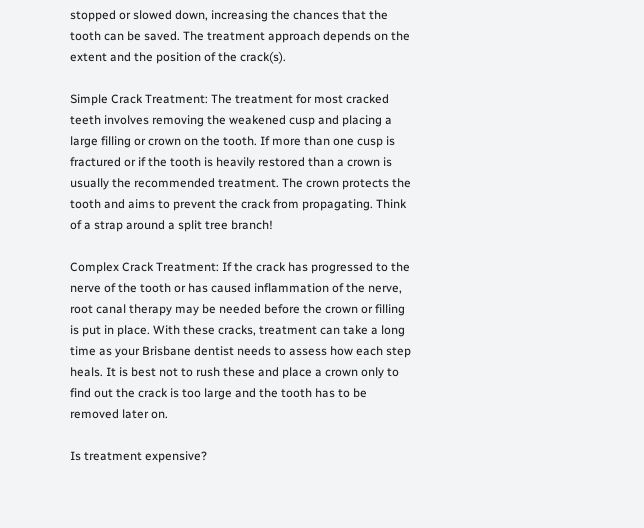stopped or slowed down, increasing the chances that the tooth can be saved. The treatment approach depends on the extent and the position of the crack(s).

Simple Crack Treatment: The treatment for most cracked teeth involves removing the weakened cusp and placing a large filling or crown on the tooth. If more than one cusp is fractured or if the tooth is heavily restored than a crown is usually the recommended treatment. The crown protects the tooth and aims to prevent the crack from propagating. Think of a strap around a split tree branch!

Complex Crack Treatment: If the crack has progressed to the nerve of the tooth or has caused inflammation of the nerve, root canal therapy may be needed before the crown or filling is put in place. With these cracks, treatment can take a long time as your Brisbane dentist needs to assess how each step heals. It is best not to rush these and place a crown only to find out the crack is too large and the tooth has to be removed later on.

Is treatment expensive?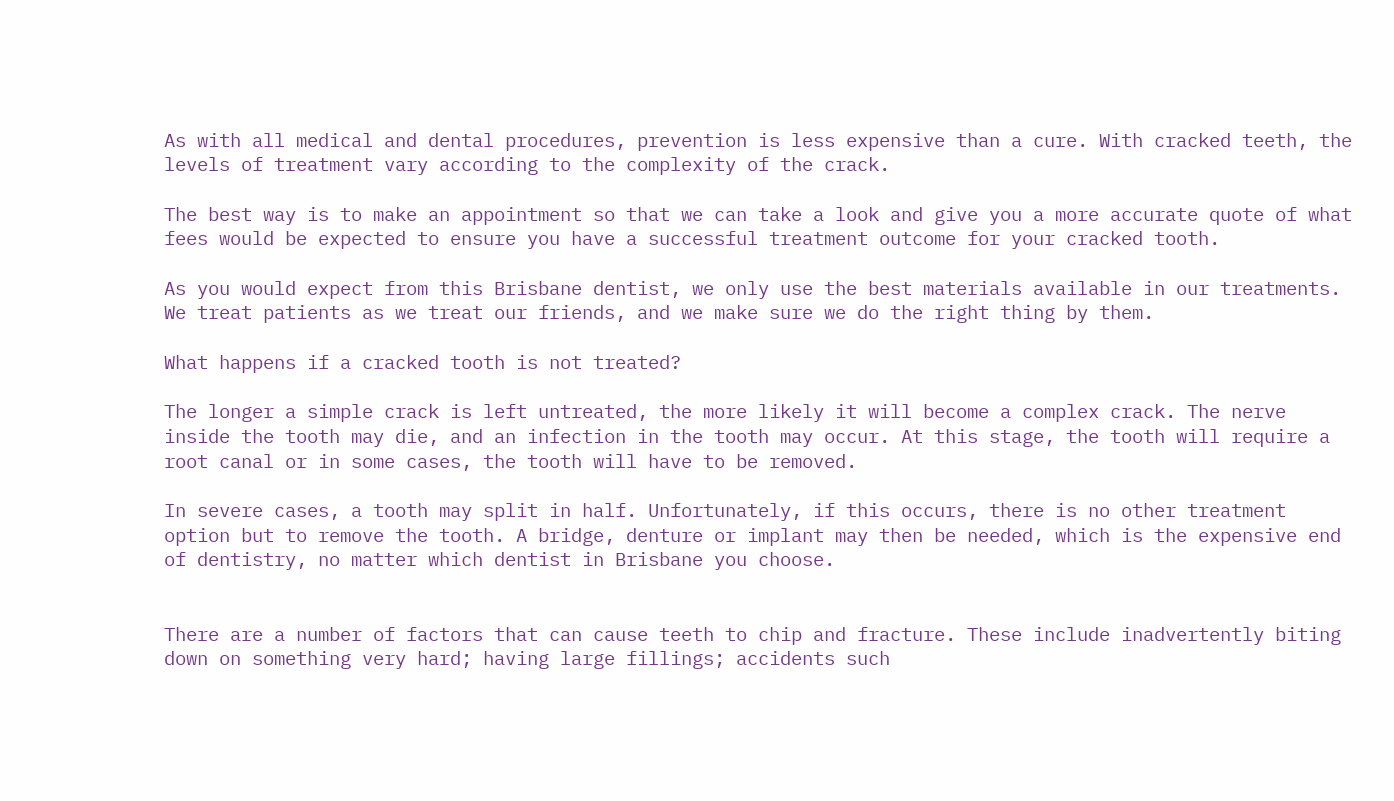As with all medical and dental procedures, prevention is less expensive than a cure. With cracked teeth, the levels of treatment vary according to the complexity of the crack.

The best way is to make an appointment so that we can take a look and give you a more accurate quote of what fees would be expected to ensure you have a successful treatment outcome for your cracked tooth.

As you would expect from this Brisbane dentist, we only use the best materials available in our treatments. We treat patients as we treat our friends, and we make sure we do the right thing by them.

What happens if a cracked tooth is not treated?

The longer a simple crack is left untreated, the more likely it will become a complex crack. The nerve inside the tooth may die, and an infection in the tooth may occur. At this stage, the tooth will require a root canal or in some cases, the tooth will have to be removed.

In severe cases, a tooth may split in half. Unfortunately, if this occurs, there is no other treatment option but to remove the tooth. A bridge, denture or implant may then be needed, which is the expensive end of dentistry, no matter which dentist in Brisbane you choose.


There are a number of factors that can cause teeth to chip and fracture. These include inadvertently biting down on something very hard; having large fillings; accidents such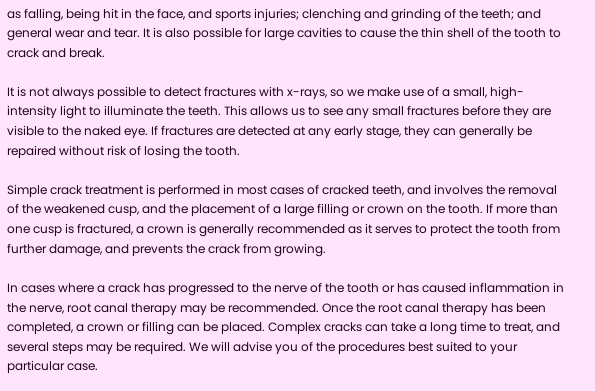as falling, being hit in the face, and sports injuries; clenching and grinding of the teeth; and general wear and tear. It is also possible for large cavities to cause the thin shell of the tooth to crack and break.

It is not always possible to detect fractures with x-rays, so we make use of a small, high-intensity light to illuminate the teeth. This allows us to see any small fractures before they are visible to the naked eye. If fractures are detected at any early stage, they can generally be repaired without risk of losing the tooth.

Simple crack treatment is performed in most cases of cracked teeth, and involves the removal of the weakened cusp, and the placement of a large filling or crown on the tooth. If more than one cusp is fractured, a crown is generally recommended as it serves to protect the tooth from further damage, and prevents the crack from growing.

In cases where a crack has progressed to the nerve of the tooth or has caused inflammation in the nerve, root canal therapy may be recommended. Once the root canal therapy has been completed, a crown or filling can be placed. Complex cracks can take a long time to treat, and several steps may be required. We will advise you of the procedures best suited to your particular case.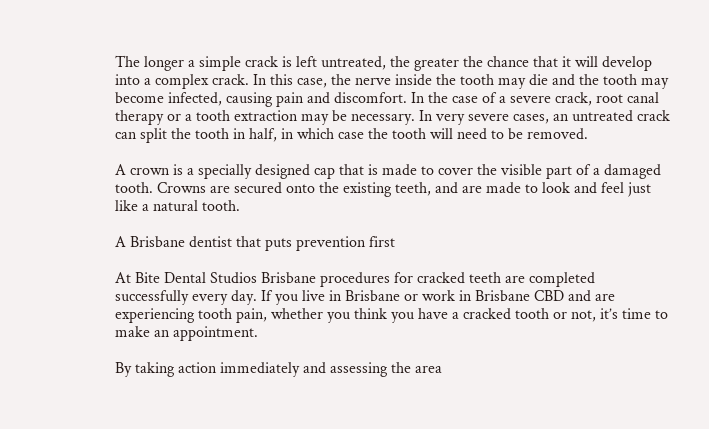The longer a simple crack is left untreated, the greater the chance that it will develop into a complex crack. In this case, the nerve inside the tooth may die and the tooth may become infected, causing pain and discomfort. In the case of a severe crack, root canal therapy or a tooth extraction may be necessary. In very severe cases, an untreated crack can split the tooth in half, in which case the tooth will need to be removed.

A crown is a specially designed cap that is made to cover the visible part of a damaged tooth. Crowns are secured onto the existing teeth, and are made to look and feel just like a natural tooth.

A Brisbane dentist that puts prevention first

At Bite Dental Studios Brisbane procedures for cracked teeth are completed successfully every day. If you live in Brisbane or work in Brisbane CBD and are experiencing tooth pain, whether you think you have a cracked tooth or not, it’s time to make an appointment.

By taking action immediately and assessing the area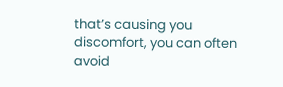that’s causing you discomfort, you can often avoid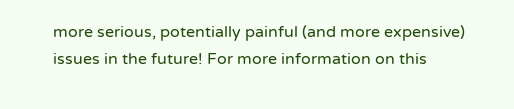more serious, potentially painful (and more expensive) issues in the future! For more information on this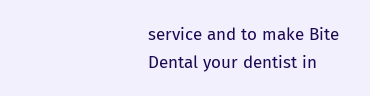service and to make Bite Dental your dentist in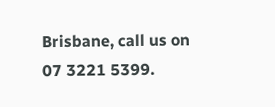Brisbane, call us on 07 3221 5399.